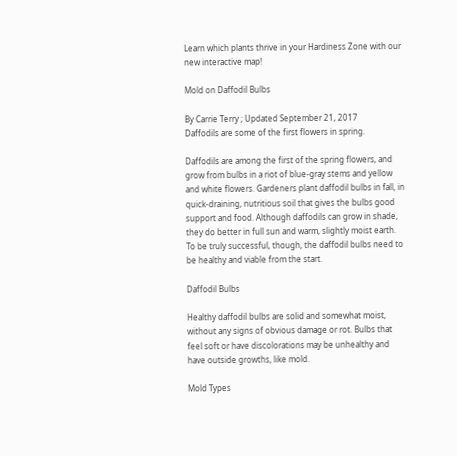Learn which plants thrive in your Hardiness Zone with our new interactive map!

Mold on Daffodil Bulbs

By Carrie Terry ; Updated September 21, 2017
Daffodils are some of the first flowers in spring.

Daffodils are among the first of the spring flowers, and grow from bulbs in a riot of blue-gray stems and yellow and white flowers. Gardeners plant daffodil bulbs in fall, in quick-draining, nutritious soil that gives the bulbs good support and food. Although daffodils can grow in shade, they do better in full sun and warm, slightly moist earth. To be truly successful, though, the daffodil bulbs need to be healthy and viable from the start.

Daffodil Bulbs

Healthy daffodil bulbs are solid and somewhat moist, without any signs of obvious damage or rot. Bulbs that feel soft or have discolorations may be unhealthy and have outside growths, like mold.

Mold Types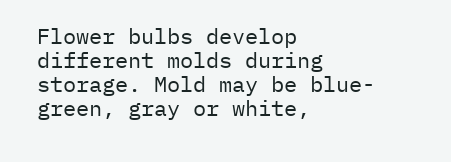Flower bulbs develop different molds during storage. Mold may be blue-green, gray or white,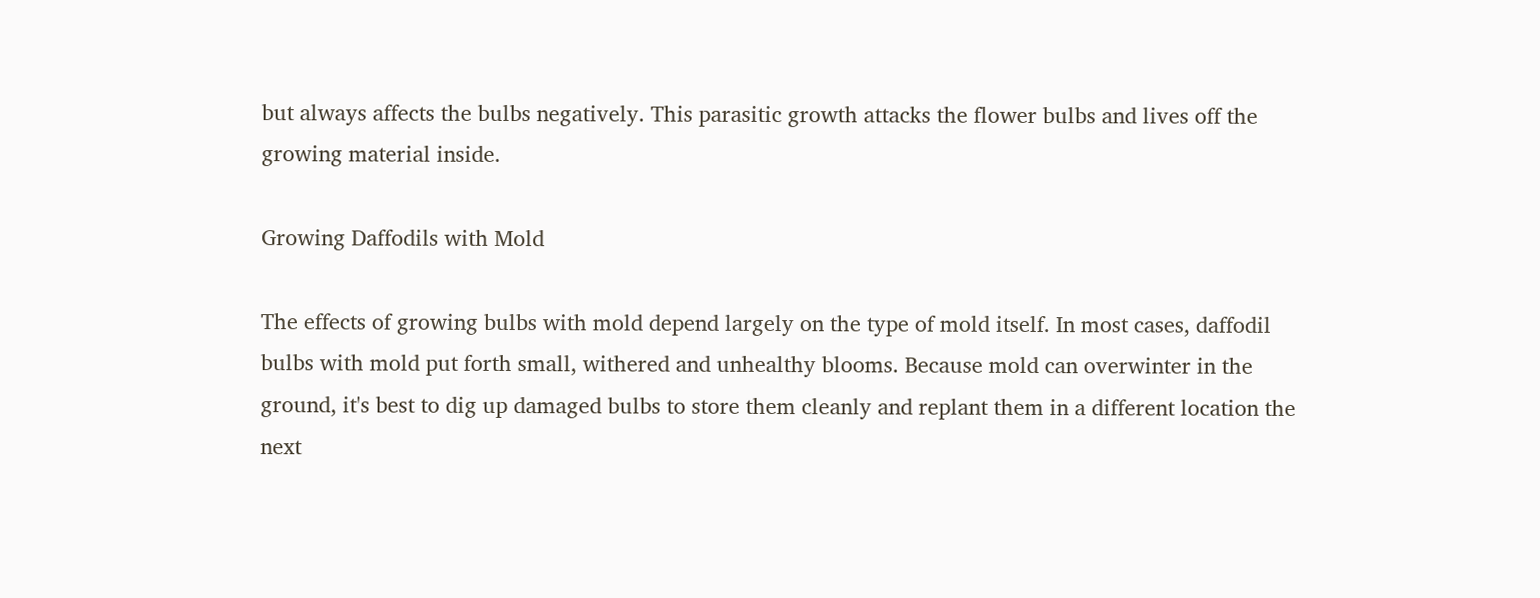but always affects the bulbs negatively. This parasitic growth attacks the flower bulbs and lives off the growing material inside.

Growing Daffodils with Mold

The effects of growing bulbs with mold depend largely on the type of mold itself. In most cases, daffodil bulbs with mold put forth small, withered and unhealthy blooms. Because mold can overwinter in the ground, it's best to dig up damaged bulbs to store them cleanly and replant them in a different location the next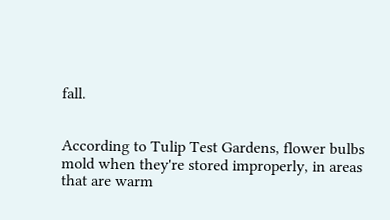fall.


According to Tulip Test Gardens, flower bulbs mold when they're stored improperly, in areas that are warm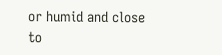or humid and close to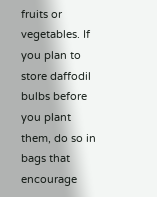fruits or vegetables. If you plan to store daffodil bulbs before you plant them, do so in bags that encourage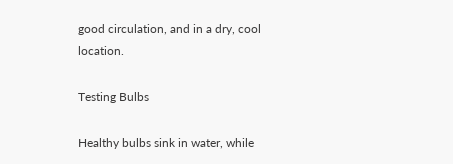good circulation, and in a dry, cool location.

Testing Bulbs

Healthy bulbs sink in water, while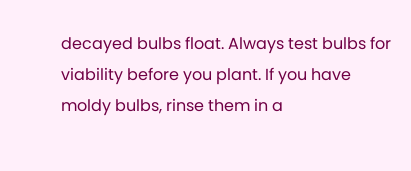decayed bulbs float. Always test bulbs for viability before you plant. If you have moldy bulbs, rinse them in a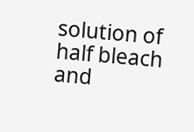solution of half bleach and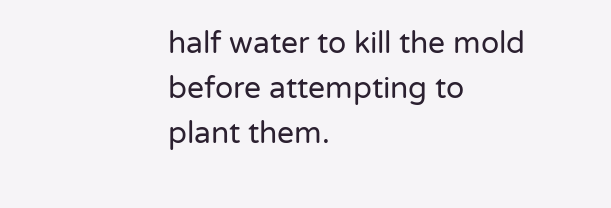half water to kill the mold before attempting to plant them.